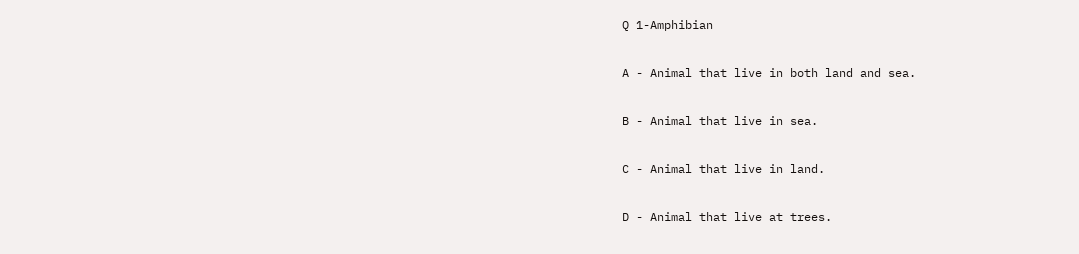Q 1-Amphibian

A - Animal that live in both land and sea.

B - Animal that live in sea.

C - Animal that live in land.

D - Animal that live at trees.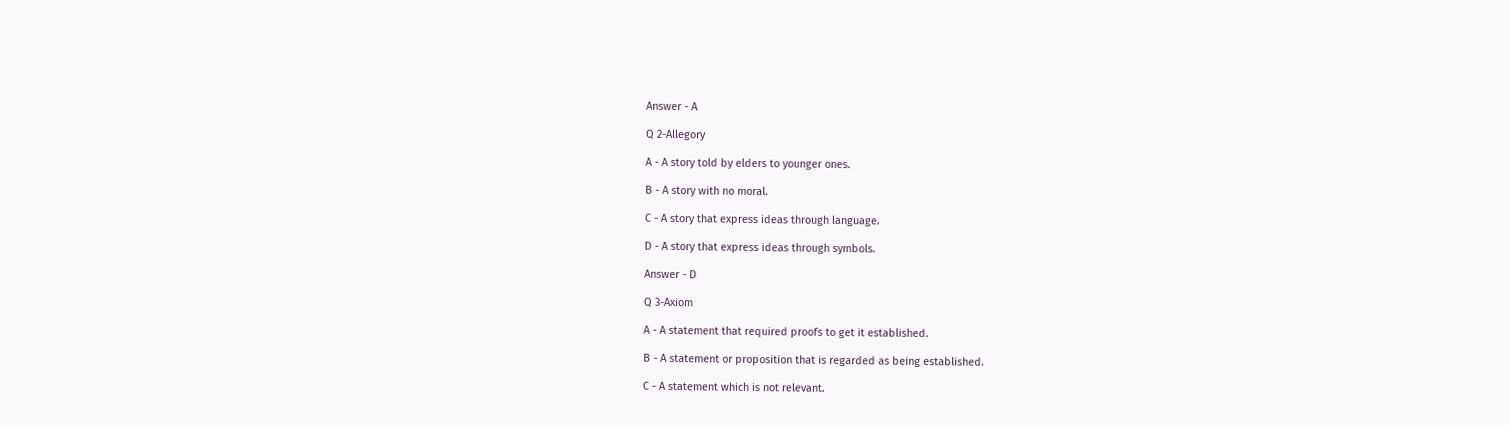Answer - A

Q 2-Allegory

A - A story told by elders to younger ones.

B - A story with no moral.

C - A story that express ideas through language.

D - A story that express ideas through symbols.

Answer - D

Q 3-Axiom

A - A statement that required proofs to get it established.

B - A statement or proposition that is regarded as being established.

C - A statement which is not relevant.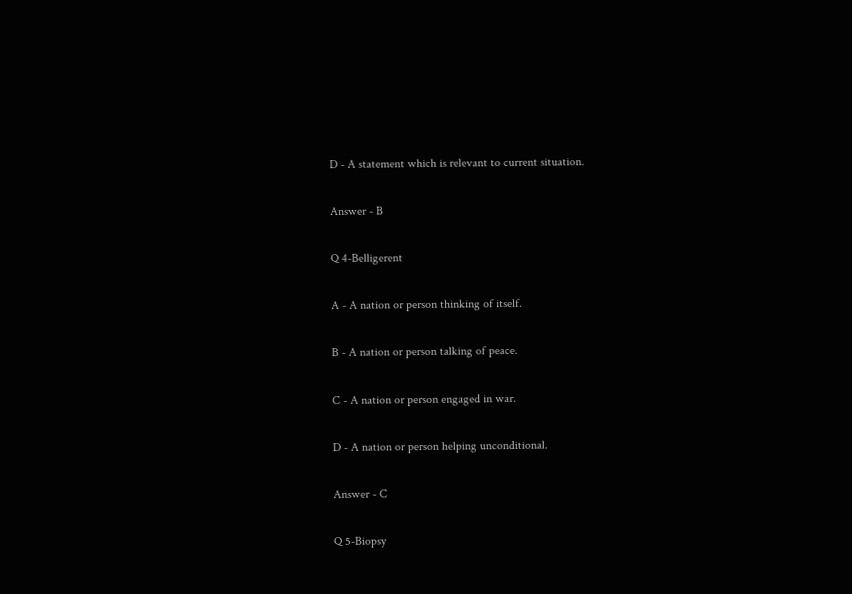D - A statement which is relevant to current situation.

Answer - B

Q 4-Belligerent

A - A nation or person thinking of itself.

B - A nation or person talking of peace.

C - A nation or person engaged in war.

D - A nation or person helping unconditional.

Answer - C

Q 5-Biopsy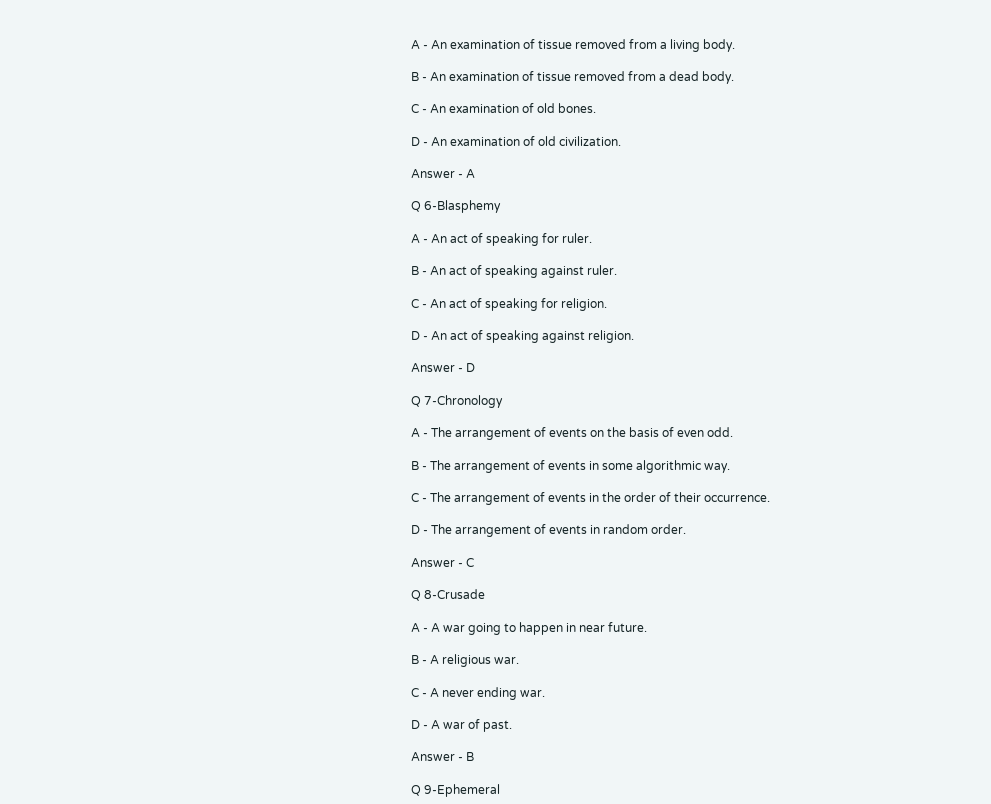A - An examination of tissue removed from a living body.

B - An examination of tissue removed from a dead body.

C - An examination of old bones.

D - An examination of old civilization.

Answer - A

Q 6-Blasphemy

A - An act of speaking for ruler.

B - An act of speaking against ruler.

C - An act of speaking for religion.

D - An act of speaking against religion.

Answer - D

Q 7-Chronology

A - The arrangement of events on the basis of even odd.

B - The arrangement of events in some algorithmic way.

C - The arrangement of events in the order of their occurrence.

D - The arrangement of events in random order.

Answer - C

Q 8-Crusade

A - A war going to happen in near future.

B - A religious war.

C - A never ending war.

D - A war of past.

Answer - B

Q 9-Ephemeral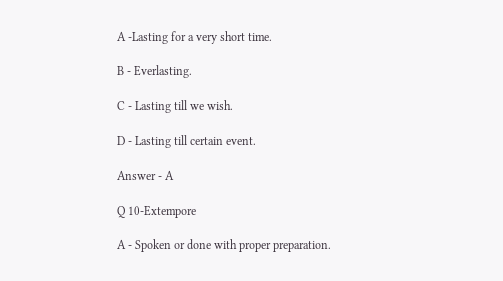A -Lasting for a very short time.

B - Everlasting.

C - Lasting till we wish.

D - Lasting till certain event.

Answer - A

Q 10-Extempore

A - Spoken or done with proper preparation.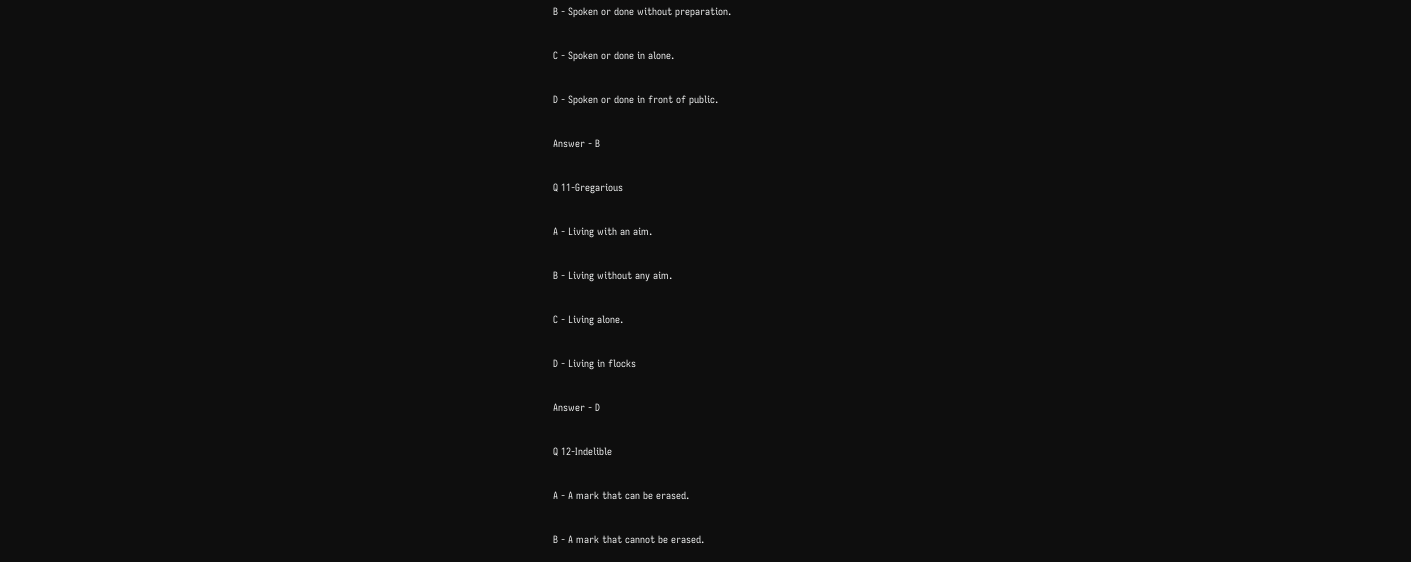B - Spoken or done without preparation.

C - Spoken or done in alone.

D - Spoken or done in front of public.

Answer - B

Q 11-Gregarious

A - Living with an aim.

B - Living without any aim.

C - Living alone.

D - Living in flocks

Answer - D

Q 12-Indelible

A - A mark that can be erased.

B - A mark that cannot be erased.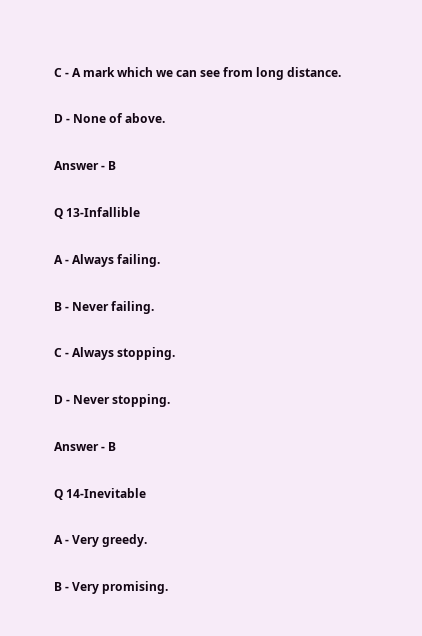C - A mark which we can see from long distance.

D - None of above.

Answer - B

Q 13-Infallible

A - Always failing.

B - Never failing.

C - Always stopping.

D - Never stopping.

Answer - B

Q 14-Inevitable

A - Very greedy.

B - Very promising.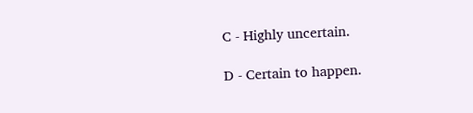C - Highly uncertain.

D - Certain to happen.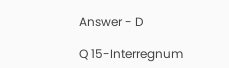Answer - D

Q 15-Interregnum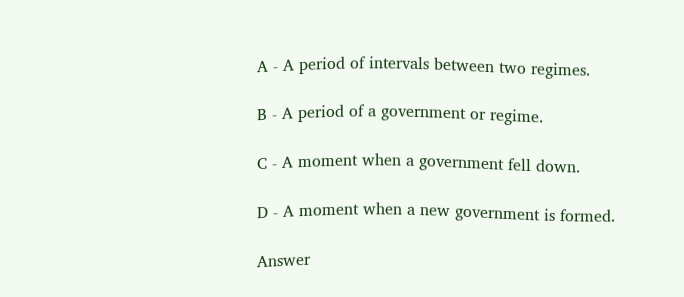A - A period of intervals between two regimes.

B - A period of a government or regime.

C - A moment when a government fell down.

D - A moment when a new government is formed.

Answer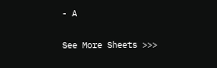- A

See More Sheets >>>